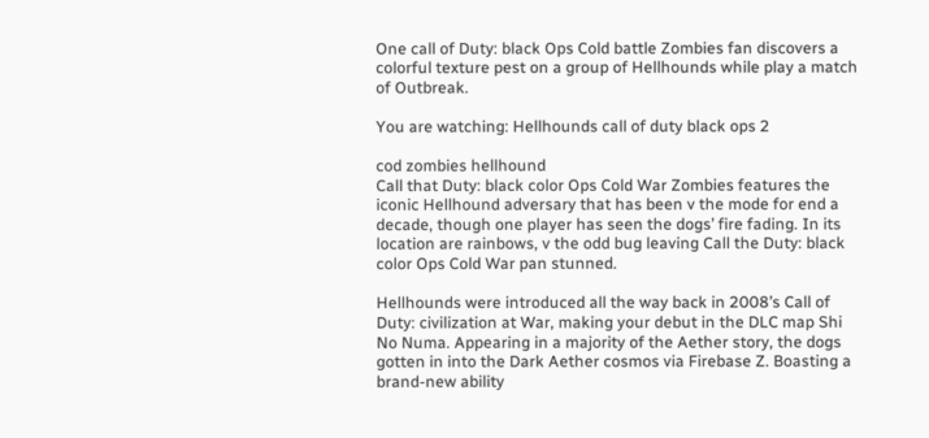One call of Duty: black Ops Cold battle Zombies fan discovers a colorful texture pest on a group of Hellhounds while play a match of Outbreak.

You are watching: Hellhounds call of duty black ops 2

cod zombies hellhound
Call that Duty: black color Ops Cold War Zombies features the iconic Hellhound adversary that has been v the mode for end a decade, though one player has seen the dogs’ fire fading. In its location are rainbows, v the odd bug leaving Call the Duty: black color Ops Cold War pan stunned.

Hellhounds were introduced all the way back in 2008’s Call of Duty: civilization at War, making your debut in the DLC map Shi No Numa. Appearing in a majority of the Aether story, the dogs gotten in into the Dark Aether cosmos via Firebase Z. Boasting a brand-new ability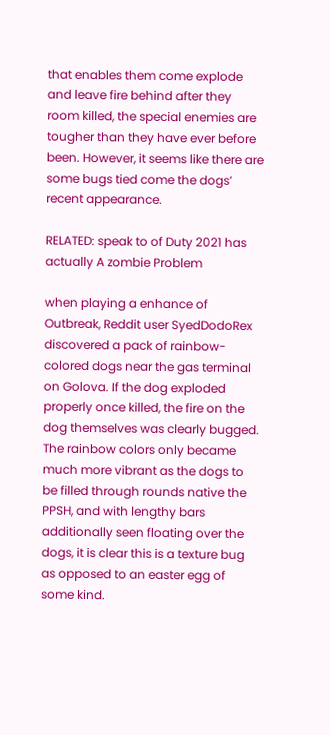that enables them come explode and leave fire behind after they room killed, the special enemies are tougher than they have ever before been. However, it seems like there are some bugs tied come the dogs’ recent appearance.

RELATED: speak to of Duty 2021 has actually A zombie Problem

when playing a enhance of Outbreak, Reddit user SyedDodoRex discovered a pack of rainbow-colored dogs near the gas terminal on Golova. If the dog exploded properly once killed, the fire on the dog themselves was clearly bugged. The rainbow colors only became much more vibrant as the dogs to be filled through rounds native the PPSH, and with lengthy bars additionally seen floating over the dogs, it is clear this is a texture bug as opposed to an easter egg of some kind.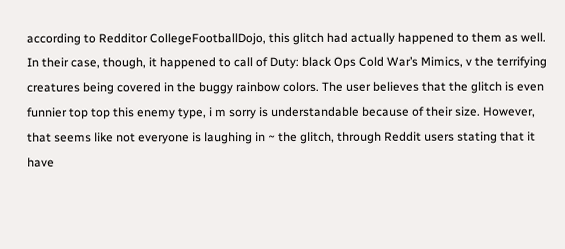according to Redditor CollegeFootballDojo, this glitch had actually happened to them as well. In their case, though, it happened to call of Duty: black Ops Cold War’s Mimics, v the terrifying creatures being covered in the buggy rainbow colors. The user believes that the glitch is even funnier top top this enemy type, i m sorry is understandable because of their size. However, that seems like not everyone is laughing in ~ the glitch, through Reddit users stating that it have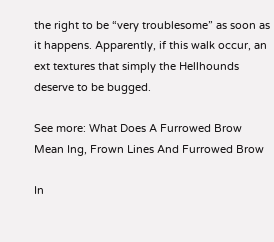the right to be “very troublesome” as soon as it happens. Apparently, if this walk occur, an ext textures that simply the Hellhounds deserve to be bugged.

See more: What Does A Furrowed Brow Mean Ing, Frown Lines And Furrowed Brow

In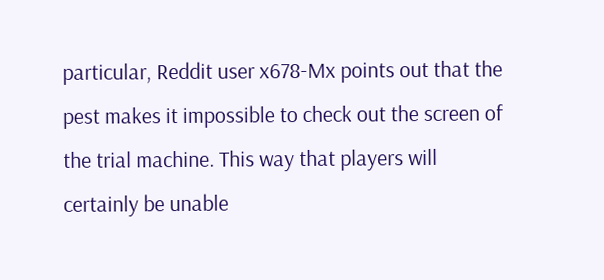particular, Reddit user x678-Mx points out that the pest makes it impossible to check out the screen of the trial machine. This way that players will certainly be unable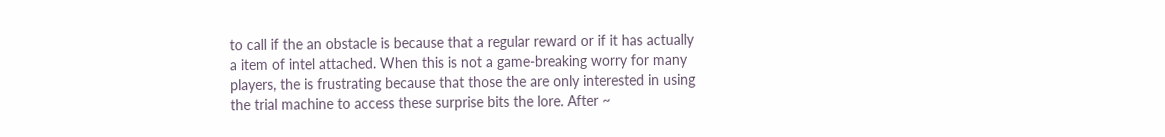to call if the an obstacle is because that a regular reward or if it has actually a item of intel attached. When this is not a game-breaking worry for many players, the is frustrating because that those the are only interested in using the trial machine to access these surprise bits the lore. After ~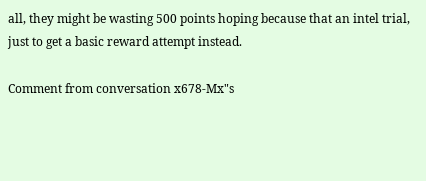all, they might be wasting 500 points hoping because that an intel trial, just to get a basic reward attempt instead.

Comment from conversation x678-Mx"s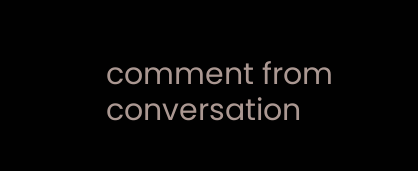comment from conversation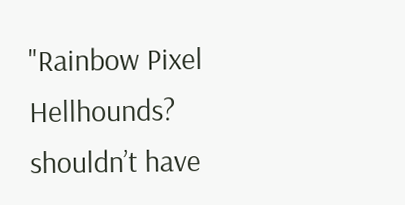"Rainbow Pixel Hellhounds? shouldn’t have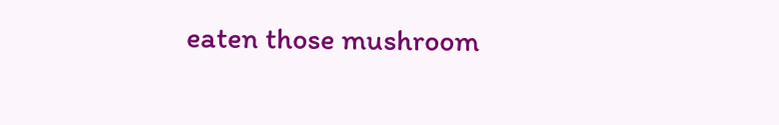eaten those mushroom